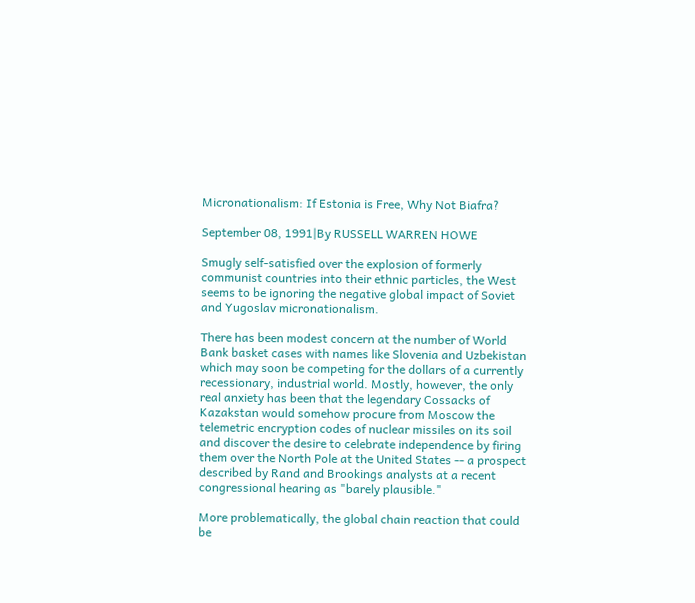Micronationalism: If Estonia is Free, Why Not Biafra?

September 08, 1991|By RUSSELL WARREN HOWE

Smugly self-satisfied over the explosion of formerly communist countries into their ethnic particles, the West seems to be ignoring the negative global impact of Soviet and Yugoslav micronationalism.

There has been modest concern at the number of World Bank basket cases with names like Slovenia and Uzbekistan which may soon be competing for the dollars of a currently recessionary, industrial world. Mostly, however, the only real anxiety has been that the legendary Cossacks of Kazakstan would somehow procure from Moscow the telemetric encryption codes of nuclear missiles on its soil and discover the desire to celebrate independence by firing them over the North Pole at the United States -- a prospect described by Rand and Brookings analysts at a recent congressional hearing as "barely plausible."

More problematically, the global chain reaction that could be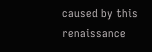caused by this renaissance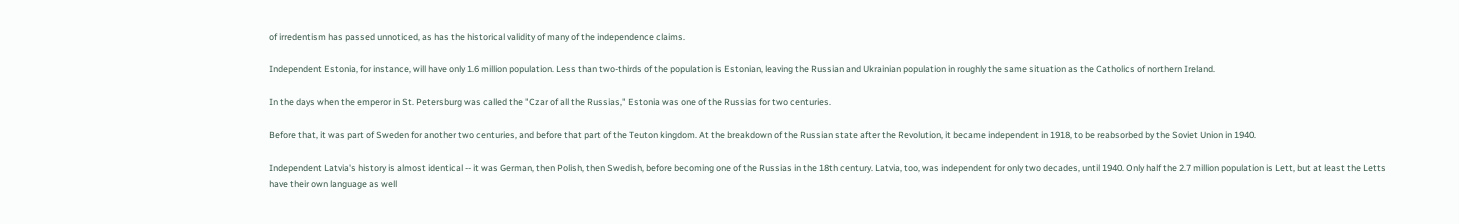of irredentism has passed unnoticed, as has the historical validity of many of the independence claims.

Independent Estonia, for instance, will have only 1.6 million population. Less than two-thirds of the population is Estonian, leaving the Russian and Ukrainian population in roughly the same situation as the Catholics of northern Ireland.

In the days when the emperor in St. Petersburg was called the "Czar of all the Russias," Estonia was one of the Russias for two centuries.

Before that, it was part of Sweden for another two centuries, and before that part of the Teuton kingdom. At the breakdown of the Russian state after the Revolution, it became independent in 1918, to be reabsorbed by the Soviet Union in 1940.

Independent Latvia's history is almost identical -- it was German, then Polish, then Swedish, before becoming one of the Russias in the 18th century. Latvia, too, was independent for only two decades, until 1940. Only half the 2.7 million population is Lett, but at least the Letts have their own language as well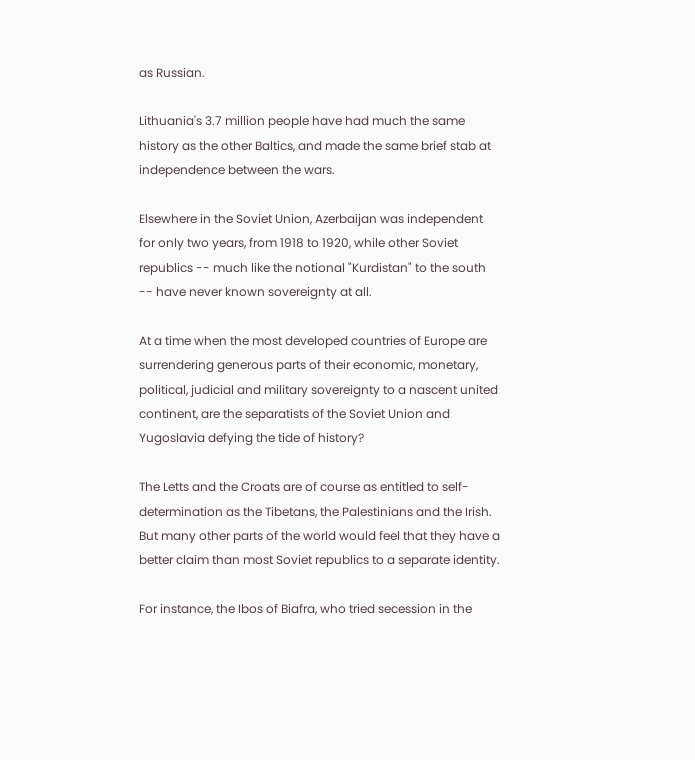as Russian.

Lithuania's 3.7 million people have had much the same history as the other Baltics, and made the same brief stab at independence between the wars.

Elsewhere in the Soviet Union, Azerbaijan was independent for only two years, from 1918 to 1920, while other Soviet republics -- much like the notional "Kurdistan" to the south -- have never known sovereignty at all.

At a time when the most developed countries of Europe are surrendering generous parts of their economic, monetary, political, judicial and military sovereignty to a nascent united continent, are the separatists of the Soviet Union and Yugoslavia defying the tide of history?

The Letts and the Croats are of course as entitled to self-determination as the Tibetans, the Palestinians and the Irish. But many other parts of the world would feel that they have a better claim than most Soviet republics to a separate identity.

For instance, the Ibos of Biafra, who tried secession in the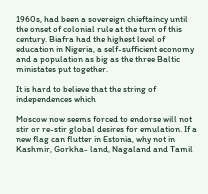1960s, had been a sovereign chieftaincy until the onset of colonial rule at the turn of this century. Biafra had the highest level of education in Nigeria, a self-sufficient economy and a population as big as the three Baltic ministates put together.

It is hard to believe that the string of independences which

Moscow now seems forced to endorse will not stir or re-stir global desires for emulation. If a new flag can flutter in Estonia, why not in Kashmir, Gorkha- land, Nagaland and Tamil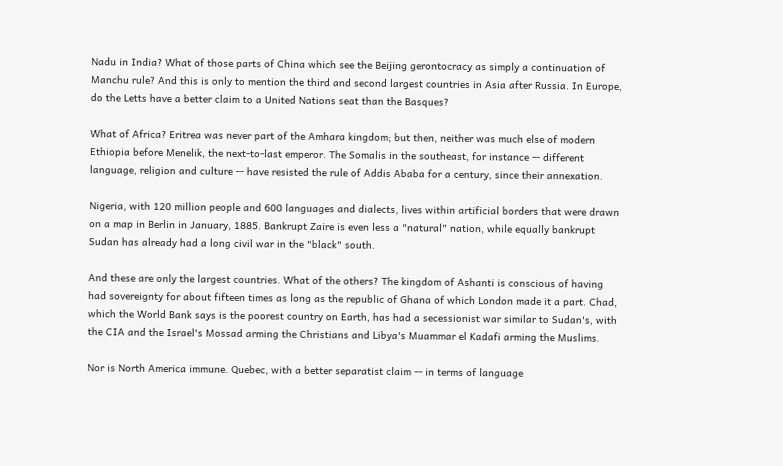Nadu in India? What of those parts of China which see the Beijing gerontocracy as simply a continuation of Manchu rule? And this is only to mention the third and second largest countries in Asia after Russia. In Europe, do the Letts have a better claim to a United Nations seat than the Basques?

What of Africa? Eritrea was never part of the Amhara kingdom; but then, neither was much else of modern Ethiopia before Menelik, the next-to-last emperor. The Somalis in the southeast, for instance -- different language, religion and culture -- have resisted the rule of Addis Ababa for a century, since their annexation.

Nigeria, with 120 million people and 600 languages and dialects, lives within artificial borders that were drawn on a map in Berlin in January, 1885. Bankrupt Zaire is even less a "natural" nation, while equally bankrupt Sudan has already had a long civil war in the "black" south.

And these are only the largest countries. What of the others? The kingdom of Ashanti is conscious of having had sovereignty for about fifteen times as long as the republic of Ghana of which London made it a part. Chad, which the World Bank says is the poorest country on Earth, has had a secessionist war similar to Sudan's, with the CIA and the Israel's Mossad arming the Christians and Libya's Muammar el Kadafi arming the Muslims.

Nor is North America immune. Quebec, with a better separatist claim -- in terms of language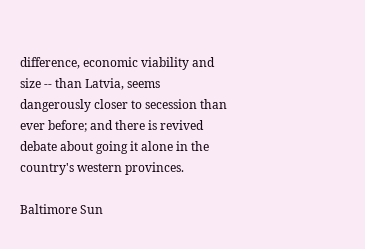difference, economic viability and size -- than Latvia, seems dangerously closer to secession than ever before; and there is revived debate about going it alone in the country's western provinces.

Baltimore Sun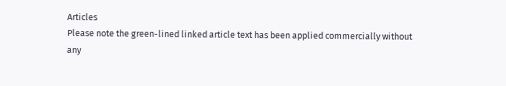Articles
Please note the green-lined linked article text has been applied commercially without any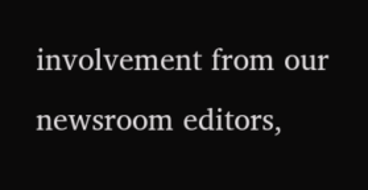involvement from our newsroom editors,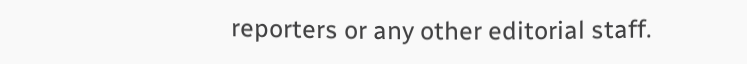reporters or any other editorial staff.